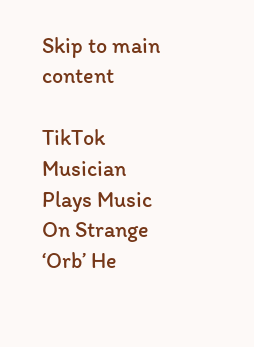Skip to main content

TikTok Musician Plays Music On Strange ‘Orb’ He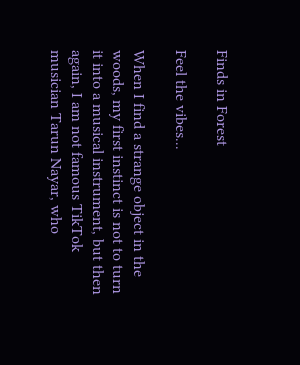Finds in Forest

Feel the vibes...

When I find a strange object in the woods, my first instinct is not to turn it into a musical instrument, but then again, I am not famous TikTok musician Tarun Nayar, who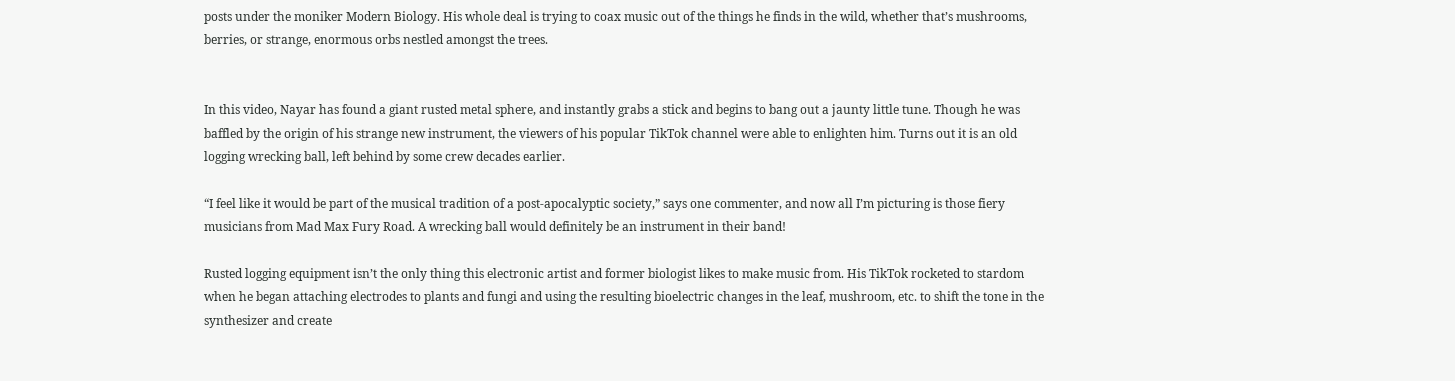posts under the moniker Modern Biology. His whole deal is trying to coax music out of the things he finds in the wild, whether that’s mushrooms, berries, or strange, enormous orbs nestled amongst the trees.


In this video, Nayar has found a giant rusted metal sphere, and instantly grabs a stick and begins to bang out a jaunty little tune. Though he was baffled by the origin of his strange new instrument, the viewers of his popular TikTok channel were able to enlighten him. Turns out it is an old logging wrecking ball, left behind by some crew decades earlier.

“I feel like it would be part of the musical tradition of a post-apocalyptic society,” says one commenter, and now all I’m picturing is those fiery musicians from Mad Max Fury Road. A wrecking ball would definitely be an instrument in their band!

Rusted logging equipment isn’t the only thing this electronic artist and former biologist likes to make music from. His TikTok rocketed to stardom when he began attaching electrodes to plants and fungi and using the resulting bioelectric changes in the leaf, mushroom, etc. to shift the tone in the synthesizer and create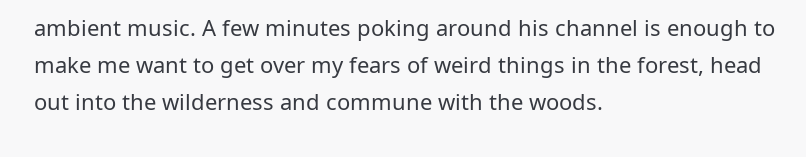ambient music. A few minutes poking around his channel is enough to make me want to get over my fears of weird things in the forest, head out into the wilderness and commune with the woods.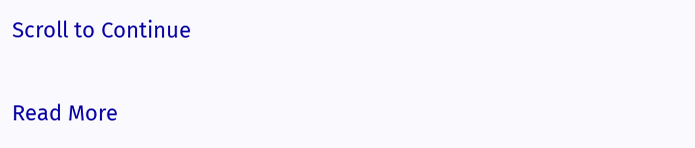Scroll to Continue

Read More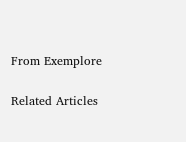From Exemplore

Related Articles